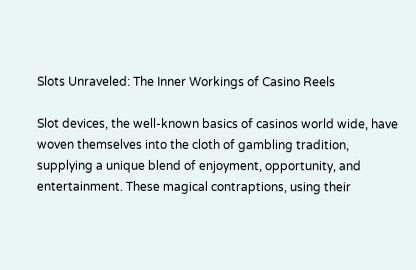Slots Unraveled: The Inner Workings of Casino Reels

Slot devices, the well-known basics of casinos world wide, have woven themselves into the cloth of gambling tradition, supplying a unique blend of enjoyment, opportunity, and entertainment. These magical contraptions, using their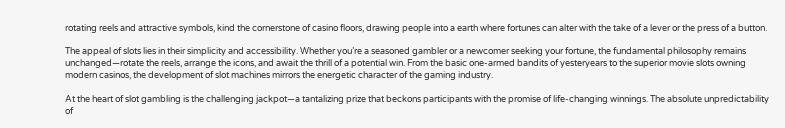rotating reels and attractive symbols, kind the cornerstone of casino floors, drawing people into a earth where fortunes can alter with the take of a lever or the press of a button.

The appeal of slots lies in their simplicity and accessibility. Whether you’re a seasoned gambler or a newcomer seeking your fortune, the fundamental philosophy remains unchanged—rotate the reels, arrange the icons, and await the thrill of a potential win. From the basic one-armed bandits of yesteryears to the superior movie slots owning modern casinos, the development of slot machines mirrors the energetic character of the gaming industry.

At the heart of slot gambling is the challenging jackpot—a tantalizing prize that beckons participants with the promise of life-changing winnings. The absolute unpredictability of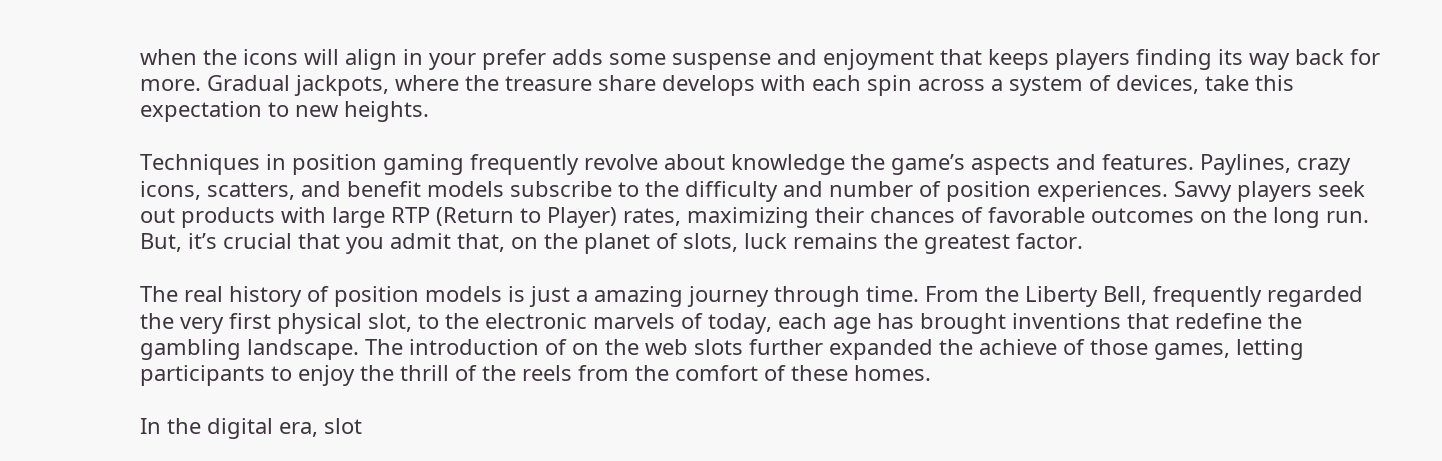when the icons will align in your prefer adds some suspense and enjoyment that keeps players finding its way back for more. Gradual jackpots, where the treasure share develops with each spin across a system of devices, take this expectation to new heights.

Techniques in position gaming frequently revolve about knowledge the game’s aspects and features. Paylines, crazy icons, scatters, and benefit models subscribe to the difficulty and number of position experiences. Savvy players seek out products with large RTP (Return to Player) rates, maximizing their chances of favorable outcomes on the long run. But, it’s crucial that you admit that, on the planet of slots, luck remains the greatest factor.

The real history of position models is just a amazing journey through time. From the Liberty Bell, frequently regarded the very first physical slot, to the electronic marvels of today, each age has brought inventions that redefine the gambling landscape. The introduction of on the web slots further expanded the achieve of those games, letting participants to enjoy the thrill of the reels from the comfort of these homes.

In the digital era, slot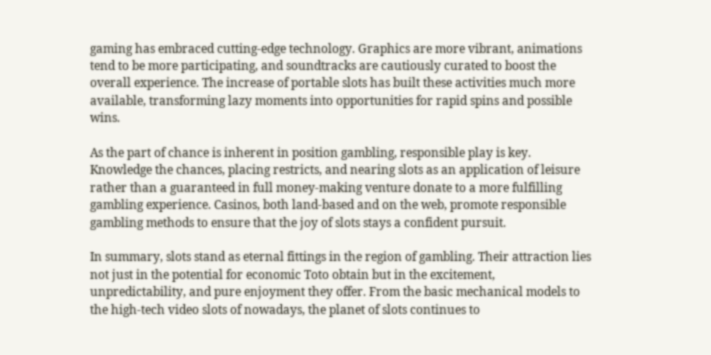gaming has embraced cutting-edge technology. Graphics are more vibrant, animations tend to be more participating, and soundtracks are cautiously curated to boost the overall experience. The increase of portable slots has built these activities much more available, transforming lazy moments into opportunities for rapid spins and possible wins.

As the part of chance is inherent in position gambling, responsible play is key. Knowledge the chances, placing restricts, and nearing slots as an application of leisure rather than a guaranteed in full money-making venture donate to a more fulfilling gambling experience. Casinos, both land-based and on the web, promote responsible gambling methods to ensure that the joy of slots stays a confident pursuit.

In summary, slots stand as eternal fittings in the region of gambling. Their attraction lies not just in the potential for economic Toto obtain but in the excitement, unpredictability, and pure enjoyment they offer. From the basic mechanical models to the high-tech video slots of nowadays, the planet of slots continues to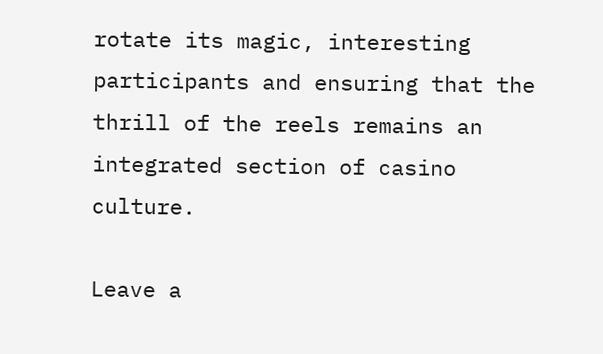rotate its magic, interesting participants and ensuring that the thrill of the reels remains an integrated section of casino culture.

Leave a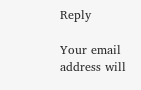Reply

Your email address will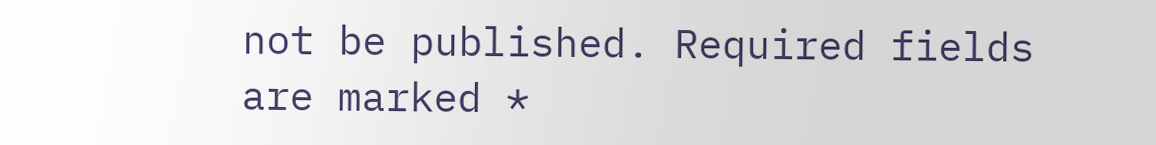not be published. Required fields are marked *